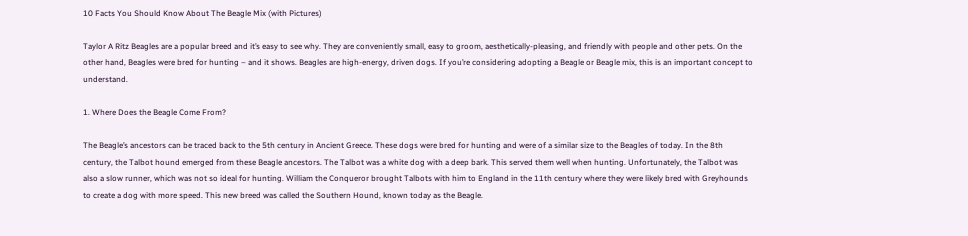10 Facts You Should Know About The Beagle Mix (with Pictures)

Taylor A Ritz Beagles are a popular breed and it’s easy to see why. They are conveniently small, easy to groom, aesthetically-pleasing, and friendly with people and other pets. On the other hand, Beagles were bred for hunting – and it shows. Beagles are high-energy, driven dogs. If you’re considering adopting a Beagle or Beagle mix, this is an important concept to understand.

1. Where Does the Beagle Come From?

The Beagle’s ancestors can be traced back to the 5th century in Ancient Greece. These dogs were bred for hunting and were of a similar size to the Beagles of today. In the 8th century, the Talbot hound emerged from these Beagle ancestors. The Talbot was a white dog with a deep bark. This served them well when hunting. Unfortunately, the Talbot was also a slow runner, which was not so ideal for hunting. William the Conqueror brought Talbots with him to England in the 11th century where they were likely bred with Greyhounds to create a dog with more speed. This new breed was called the Southern Hound, known today as the Beagle.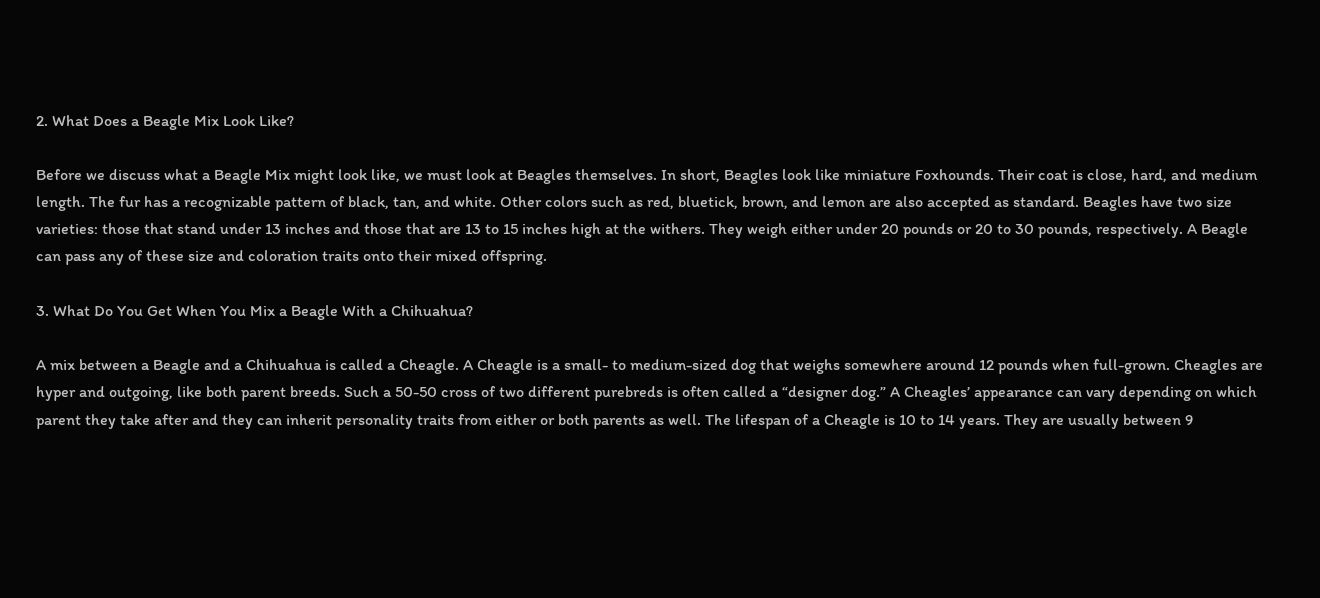2. What Does a Beagle Mix Look Like?

Before we discuss what a Beagle Mix might look like, we must look at Beagles themselves. In short, Beagles look like miniature Foxhounds. Their coat is close, hard, and medium length. The fur has a recognizable pattern of black, tan, and white. Other colors such as red, bluetick, brown, and lemon are also accepted as standard. Beagles have two size varieties: those that stand under 13 inches and those that are 13 to 15 inches high at the withers. They weigh either under 20 pounds or 20 to 30 pounds, respectively. A Beagle can pass any of these size and coloration traits onto their mixed offspring.

3. What Do You Get When You Mix a Beagle With a Chihuahua?

A mix between a Beagle and a Chihuahua is called a Cheagle. A Cheagle is a small- to medium-sized dog that weighs somewhere around 12 pounds when full-grown. Cheagles are hyper and outgoing, like both parent breeds. Such a 50-50 cross of two different purebreds is often called a “designer dog.” A Cheagles’ appearance can vary depending on which parent they take after and they can inherit personality traits from either or both parents as well. The lifespan of a Cheagle is 10 to 14 years. They are usually between 9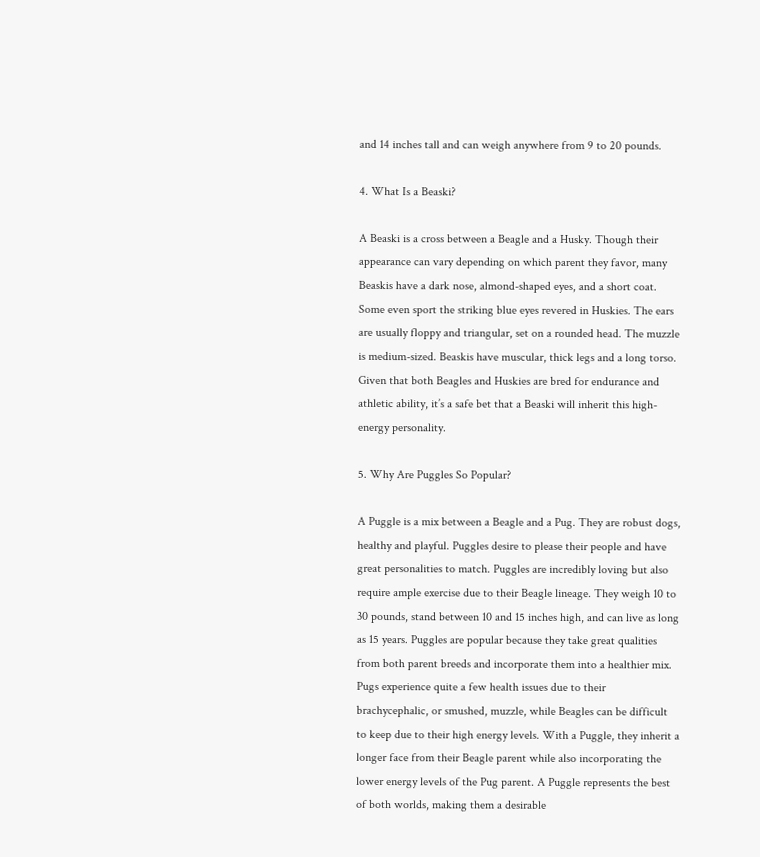and 14 inches tall and can weigh anywhere from 9 to 20 pounds.

4. What Is a Beaski?

A Beaski is a cross between a Beagle and a Husky. Though their appearance can vary depending on which parent they favor, many Beaskis have a dark nose, almond-shaped eyes, and a short coat. Some even sport the striking blue eyes revered in Huskies. The ears are usually floppy and triangular, set on a rounded head. The muzzle is medium-sized. Beaskis have muscular, thick legs and a long torso. Given that both Beagles and Huskies are bred for endurance and athletic ability, it’s a safe bet that a Beaski will inherit this high-energy personality.

5. Why Are Puggles So Popular?

A Puggle is a mix between a Beagle and a Pug. They are robust dogs, healthy and playful. Puggles desire to please their people and have great personalities to match. Puggles are incredibly loving but also require ample exercise due to their Beagle lineage. They weigh 10 to 30 pounds, stand between 10 and 15 inches high, and can live as long as 15 years. Puggles are popular because they take great qualities from both parent breeds and incorporate them into a healthier mix. Pugs experience quite a few health issues due to their brachycephalic, or smushed, muzzle, while Beagles can be difficult to keep due to their high energy levels. With a Puggle, they inherit a longer face from their Beagle parent while also incorporating the lower energy levels of the Pug parent. A Puggle represents the best of both worlds, making them a desirable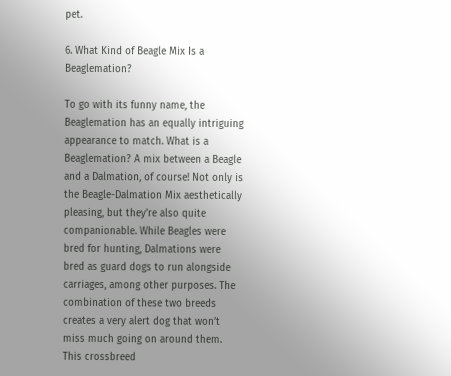pet.

6. What Kind of Beagle Mix Is a Beaglemation?

To go with its funny name, the Beaglemation has an equally intriguing appearance to match. What is a Beaglemation? A mix between a Beagle and a Dalmation, of course! Not only is the Beagle-Dalmation Mix aesthetically pleasing, but they’re also quite companionable. While Beagles were bred for hunting, Dalmations were bred as guard dogs to run alongside carriages, among other purposes. The combination of these two breeds creates a very alert dog that won’t miss much going on around them. This crossbreed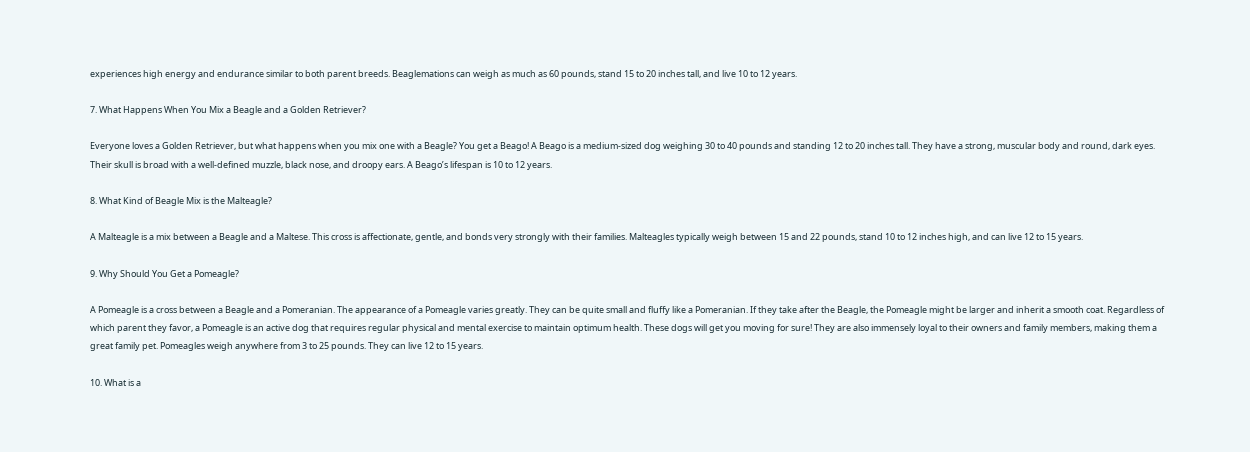experiences high energy and endurance similar to both parent breeds. Beaglemations can weigh as much as 60 pounds, stand 15 to 20 inches tall, and live 10 to 12 years.

7. What Happens When You Mix a Beagle and a Golden Retriever?

Everyone loves a Golden Retriever, but what happens when you mix one with a Beagle? You get a Beago! A Beago is a medium-sized dog weighing 30 to 40 pounds and standing 12 to 20 inches tall. They have a strong, muscular body and round, dark eyes. Their skull is broad with a well-defined muzzle, black nose, and droopy ears. A Beago’s lifespan is 10 to 12 years.

8. What Kind of Beagle Mix is the Malteagle?

A Malteagle is a mix between a Beagle and a Maltese. This cross is affectionate, gentle, and bonds very strongly with their families. Malteagles typically weigh between 15 and 22 pounds, stand 10 to 12 inches high, and can live 12 to 15 years.

9. Why Should You Get a Pomeagle?

A Pomeagle is a cross between a Beagle and a Pomeranian. The appearance of a Pomeagle varies greatly. They can be quite small and fluffy like a Pomeranian. If they take after the Beagle, the Pomeagle might be larger and inherit a smooth coat. Regardless of which parent they favor, a Pomeagle is an active dog that requires regular physical and mental exercise to maintain optimum health. These dogs will get you moving for sure! They are also immensely loyal to their owners and family members, making them a great family pet. Pomeagles weigh anywhere from 3 to 25 pounds. They can live 12 to 15 years.

10. What is a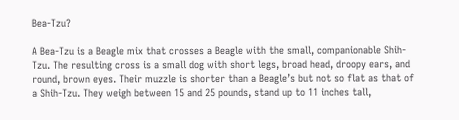Bea-Tzu?

A Bea-Tzu is a Beagle mix that crosses a Beagle with the small, companionable Shih-Tzu. The resulting cross is a small dog with short legs, broad head, droopy ears, and round, brown eyes. Their muzzle is shorter than a Beagle’s but not so flat as that of a Shih-Tzu. They weigh between 15 and 25 pounds, stand up to 11 inches tall,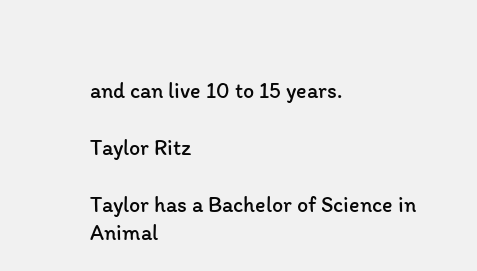and can live 10 to 15 years.

Taylor Ritz

Taylor has a Bachelor of Science in Animal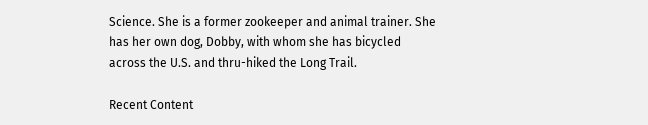Science. She is a former zookeeper and animal trainer. She has her own dog, Dobby, with whom she has bicycled across the U.S. and thru-hiked the Long Trail.

Recent Content